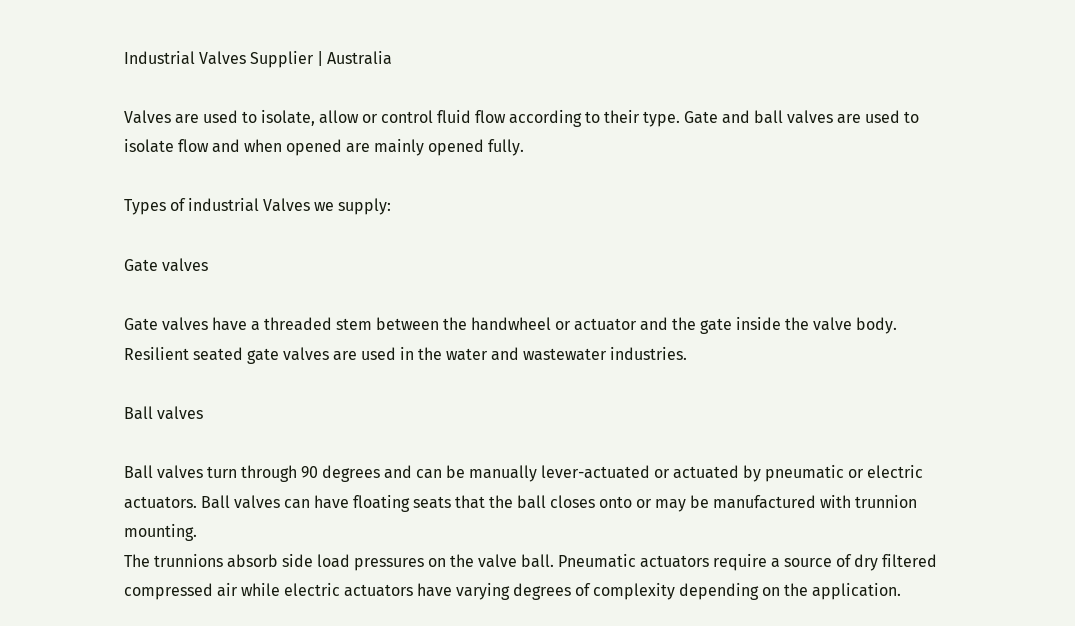Industrial Valves Supplier | Australia

Valves are used to isolate, allow or control fluid flow according to their type. Gate and ball valves are used to isolate flow and when opened are mainly opened fully.

Types of industrial Valves we supply:

Gate valves

Gate valves have a threaded stem between the handwheel or actuator and the gate inside the valve body. Resilient seated gate valves are used in the water and wastewater industries.

Ball valves

Ball valves turn through 90 degrees and can be manually lever-actuated or actuated by pneumatic or electric actuators. Ball valves can have floating seats that the ball closes onto or may be manufactured with trunnion mounting.
The trunnions absorb side load pressures on the valve ball. Pneumatic actuators require a source of dry filtered compressed air while electric actuators have varying degrees of complexity depending on the application.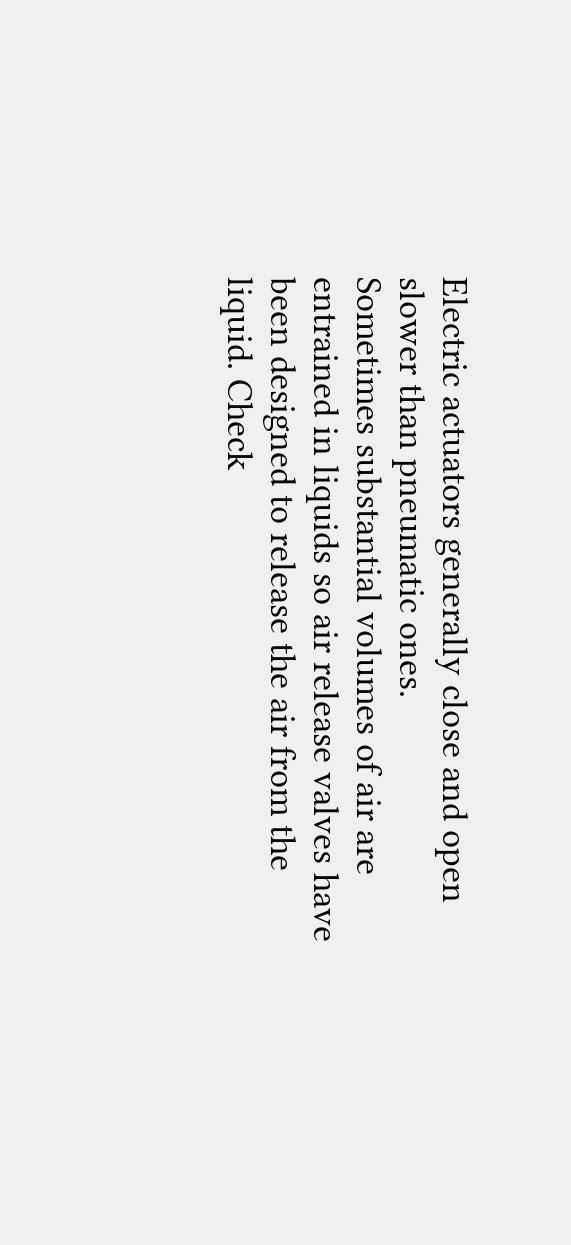Electric actuators generally close and open slower than pneumatic ones.
Sometimes substantial volumes of air are entrained in liquids so air release valves have been designed to release the air from the liquid. Check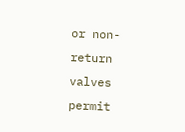or non-return valves permit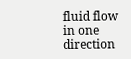fluid flow in one direction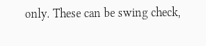only. These can be swing check,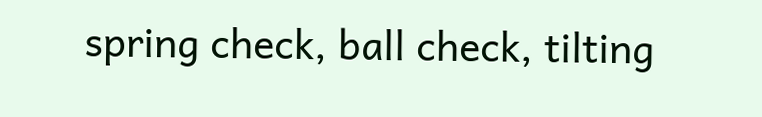spring check, ball check, tilting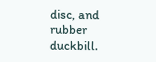disc, and rubber duckbill.